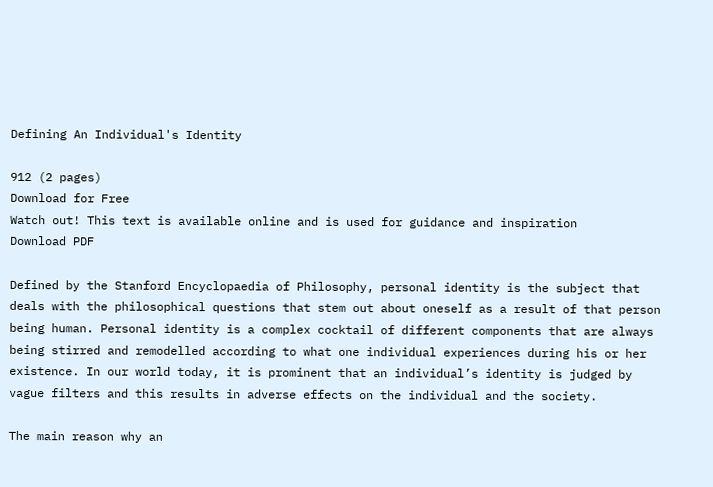Defining An Individual's Identity

912 (2 pages)
Download for Free
Watch out! This text is available online and is used for guidance and inspiration
Download PDF

Defined by the Stanford Encyclopaedia of Philosophy, personal identity is the subject that deals with the philosophical questions that stem out about oneself as a result of that person being human. Personal identity is a complex cocktail of different components that are always being stirred and remodelled according to what one individual experiences during his or her existence. In our world today, it is prominent that an individual’s identity is judged by vague filters and this results in adverse effects on the individual and the society.

The main reason why an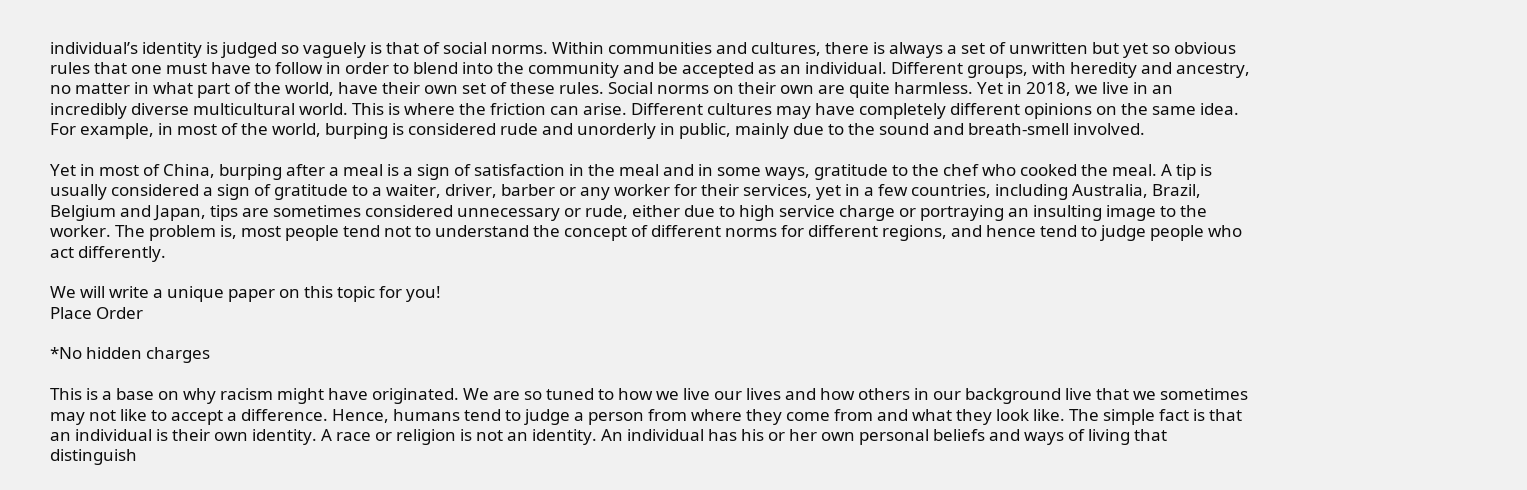individual’s identity is judged so vaguely is that of social norms. Within communities and cultures, there is always a set of unwritten but yet so obvious rules that one must have to follow in order to blend into the community and be accepted as an individual. Different groups, with heredity and ancestry, no matter in what part of the world, have their own set of these rules. Social norms on their own are quite harmless. Yet in 2018, we live in an incredibly diverse multicultural world. This is where the friction can arise. Different cultures may have completely different opinions on the same idea. For example, in most of the world, burping is considered rude and unorderly in public, mainly due to the sound and breath-smell involved.

Yet in most of China, burping after a meal is a sign of satisfaction in the meal and in some ways, gratitude to the chef who cooked the meal. A tip is usually considered a sign of gratitude to a waiter, driver, barber or any worker for their services, yet in a few countries, including Australia, Brazil, Belgium and Japan, tips are sometimes considered unnecessary or rude, either due to high service charge or portraying an insulting image to the worker. The problem is, most people tend not to understand the concept of different norms for different regions, and hence tend to judge people who act differently.

We will write a unique paper on this topic for you!
Place Order

*No hidden charges

This is a base on why racism might have originated. We are so tuned to how we live our lives and how others in our background live that we sometimes may not like to accept a difference. Hence, humans tend to judge a person from where they come from and what they look like. The simple fact is that an individual is their own identity. A race or religion is not an identity. An individual has his or her own personal beliefs and ways of living that distinguish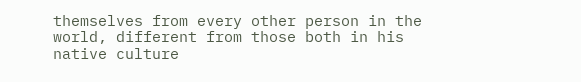themselves from every other person in the world, different from those both in his native culture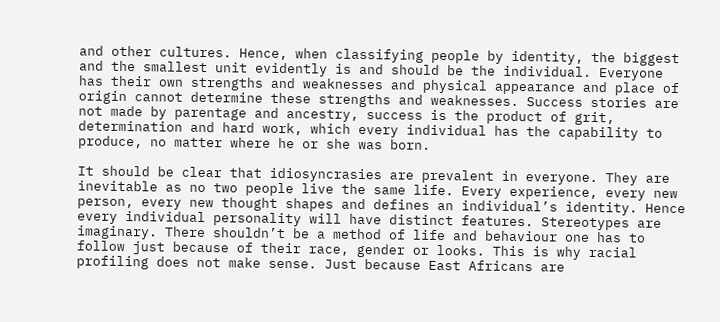and other cultures. Hence, when classifying people by identity, the biggest and the smallest unit evidently is and should be the individual. Everyone has their own strengths and weaknesses and physical appearance and place of origin cannot determine these strengths and weaknesses. Success stories are not made by parentage and ancestry, success is the product of grit, determination and hard work, which every individual has the capability to produce, no matter where he or she was born.

It should be clear that idiosyncrasies are prevalent in everyone. They are inevitable as no two people live the same life. Every experience, every new person, every new thought shapes and defines an individual’s identity. Hence every individual personality will have distinct features. Stereotypes are imaginary. There shouldn’t be a method of life and behaviour one has to follow just because of their race, gender or looks. This is why racial profiling does not make sense. Just because East Africans are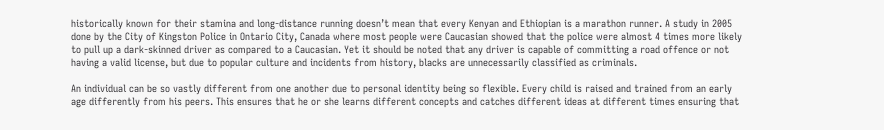historically known for their stamina and long-distance running doesn’t mean that every Kenyan and Ethiopian is a marathon runner. A study in 2005 done by the City of Kingston Police in Ontario City, Canada where most people were Caucasian showed that the police were almost 4 times more likely to pull up a dark-skinned driver as compared to a Caucasian. Yet it should be noted that any driver is capable of committing a road offence or not having a valid license, but due to popular culture and incidents from history, blacks are unnecessarily classified as criminals.

An individual can be so vastly different from one another due to personal identity being so flexible. Every child is raised and trained from an early age differently from his peers. This ensures that he or she learns different concepts and catches different ideas at different times ensuring that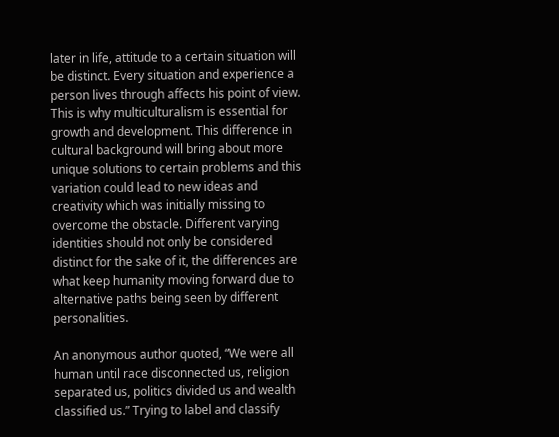later in life, attitude to a certain situation will be distinct. Every situation and experience a person lives through affects his point of view. This is why multiculturalism is essential for growth and development. This difference in cultural background will bring about more unique solutions to certain problems and this variation could lead to new ideas and creativity which was initially missing to overcome the obstacle. Different varying identities should not only be considered distinct for the sake of it, the differences are what keep humanity moving forward due to alternative paths being seen by different personalities.

An anonymous author quoted, “We were all human until race disconnected us, religion separated us, politics divided us and wealth classified us.” Trying to label and classify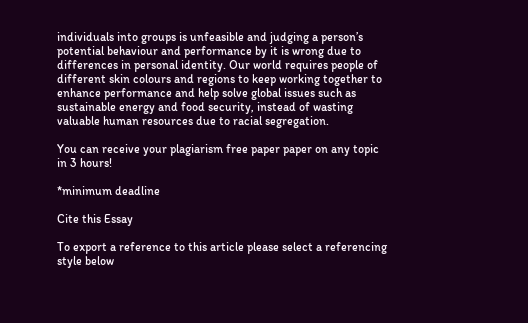individuals into groups is unfeasible and judging a person’s potential behaviour and performance by it is wrong due to differences in personal identity. Our world requires people of different skin colours and regions to keep working together to enhance performance and help solve global issues such as sustainable energy and food security, instead of wasting valuable human resources due to racial segregation.

You can receive your plagiarism free paper paper on any topic in 3 hours!

*minimum deadline

Cite this Essay

To export a reference to this article please select a referencing style below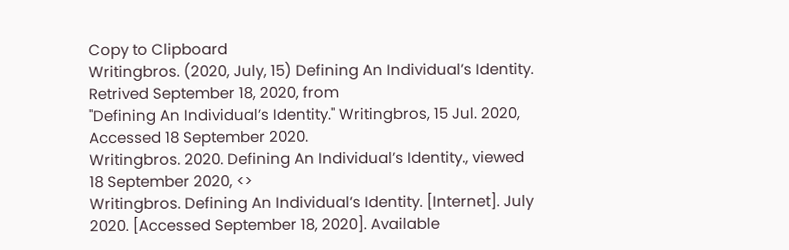Copy to Clipboard
Writingbros. (2020, July, 15) Defining An Individual’s Identity. Retrived September 18, 2020, from
"Defining An Individual’s Identity." Writingbros, 15 Jul. 2020, Accessed 18 September 2020.
Writingbros. 2020. Defining An Individual’s Identity., viewed 18 September 2020, <>
Writingbros. Defining An Individual’s Identity. [Internet]. July 2020. [Accessed September 18, 2020]. Available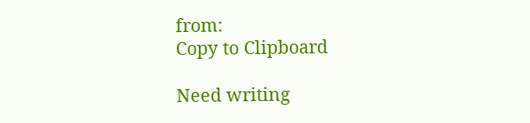from:
Copy to Clipboard

Need writing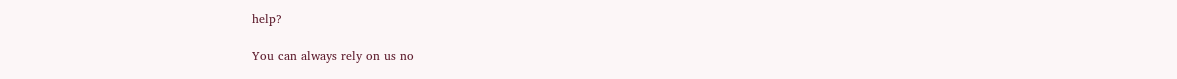help?

You can always rely on us no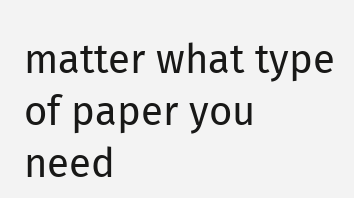matter what type of paper you need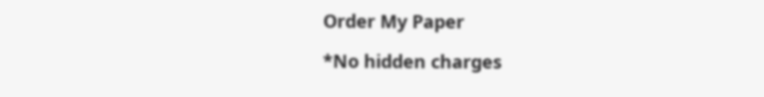Order My Paper

*No hidden charges